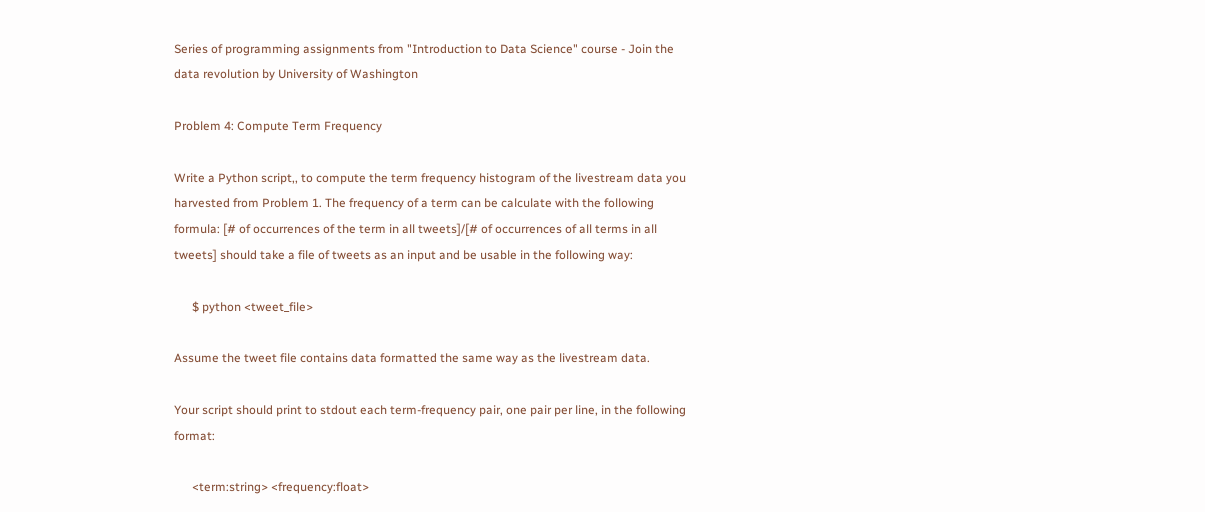Series of programming assignments from "Introduction to Data Science" course - Join the data revolution by University of Washington

Problem 4: Compute Term Frequency

Write a Python script,, to compute the term frequency histogram of the livestream data you harvested from Problem 1. The frequency of a term can be calculate with the following formula: [# of occurrences of the term in all tweets]/[# of occurrences of all terms in all tweets] should take a file of tweets as an input and be usable in the following way:

      $ python <tweet_file>

Assume the tweet file contains data formatted the same way as the livestream data.

Your script should print to stdout each term-frequency pair, one pair per line, in the following format:

      <term:string> <frequency:float>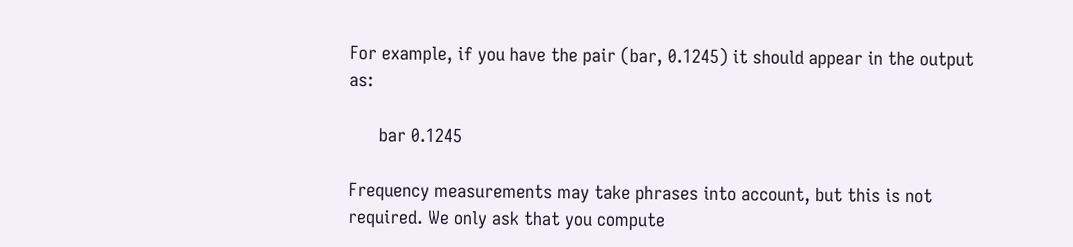For example, if you have the pair (bar, 0.1245) it should appear in the output as:

      bar 0.1245

Frequency measurements may take phrases into account, but this is not required. We only ask that you compute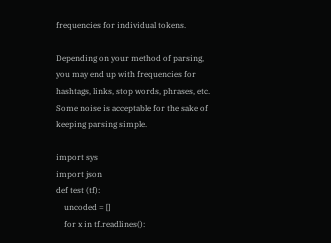frequencies for individual tokens.

Depending on your method of parsing, you may end up with frequencies for hashtags, links, stop words, phrases, etc. Some noise is acceptable for the sake of keeping parsing simple.

import sys
import json
def test (tf):
    uncoded = []
    for x in tf.readlines():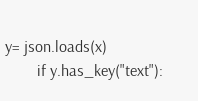y= json.loads(x)
        if y.has_key("text"):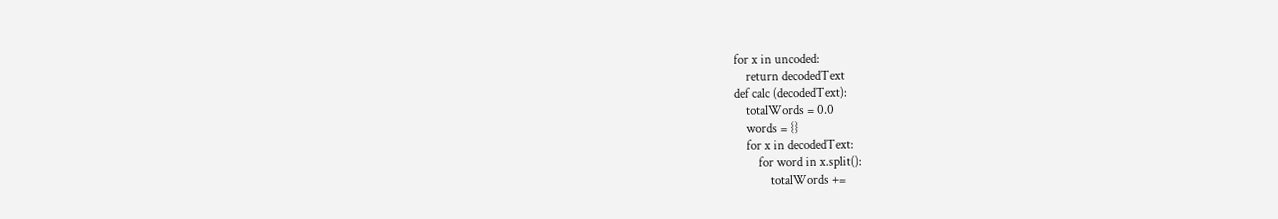for x in uncoded:
    return decodedText
def calc (decodedText):
    totalWords = 0.0
    words = {}
    for x in decodedText:
        for word in x.split():
            totalWords +=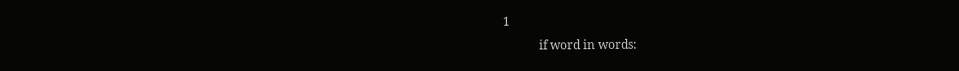1
            if word in words: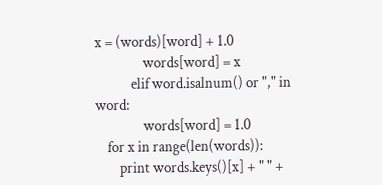x = (words)[word] + 1.0
                words[word] = x
            elif word.isalnum() or "," in word:
                words[word] = 1.0
    for x in range(len(words)):
        print words.keys()[x] + " " +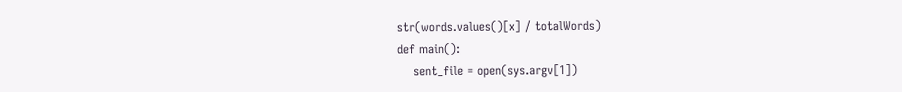str(words.values()[x] / totalWords)
def main():
    sent_file = open(sys.argv[1])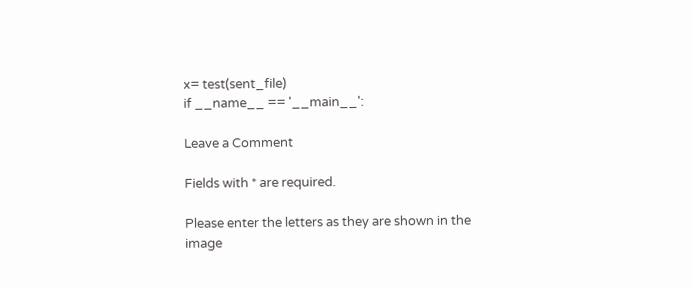x= test(sent_file)
if __name__ == '__main__':

Leave a Comment

Fields with * are required.

Please enter the letters as they are shown in the image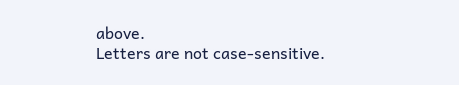above.
Letters are not case-sensitive.